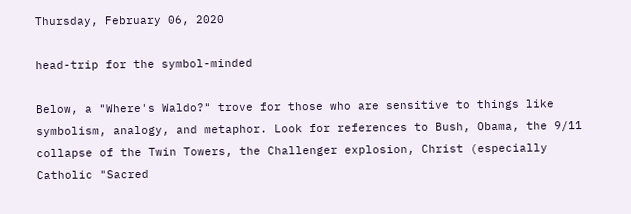Thursday, February 06, 2020

head-trip for the symbol-minded

Below, a "Where's Waldo?" trove for those who are sensitive to things like symbolism, analogy, and metaphor. Look for references to Bush, Obama, the 9/11 collapse of the Twin Towers, the Challenger explosion, Christ (especially Catholic "Sacred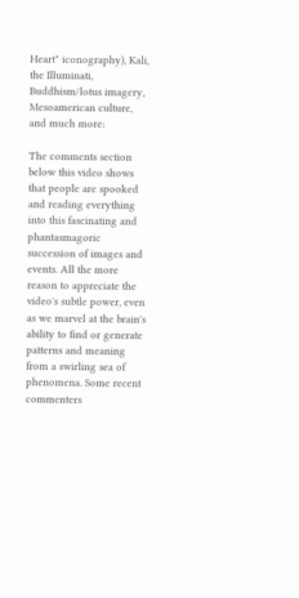Heart" iconography), Kali, the Illuminati, Buddhism/lotus imagery, Mesoamerican culture, and much more:

The comments section below this video shows that people are spooked and reading everything into this fascinating and phantasmagoric succession of images and events. All the more reason to appreciate the video's subtle power, even as we marvel at the brain's ability to find or generate patterns and meaning from a swirling sea of phenomena. Some recent commenters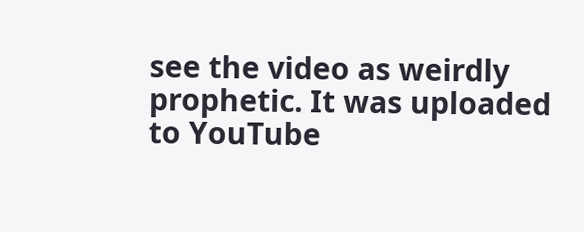see the video as weirdly prophetic. It was uploaded to YouTube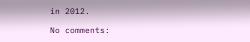in 2012.

No comments: